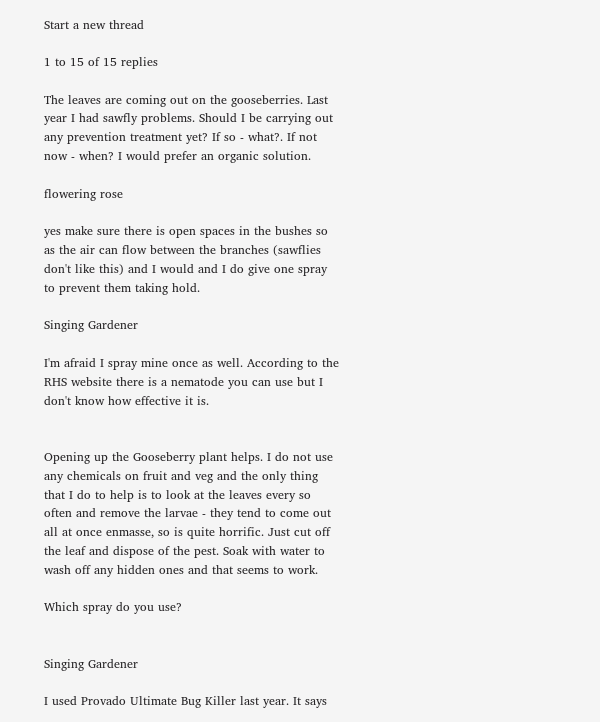Start a new thread

1 to 15 of 15 replies

The leaves are coming out on the gooseberries. Last year I had sawfly problems. Should I be carrying out any prevention treatment yet? If so - what?. If not now - when? I would prefer an organic solution.

flowering rose

yes make sure there is open spaces in the bushes so as the air can flow between the branches (sawflies don't like this) and I would and I do give one spray to prevent them taking hold.

Singing Gardener

I'm afraid I spray mine once as well. According to the RHS website there is a nematode you can use but I don't know how effective it is.


Opening up the Gooseberry plant helps. I do not use any chemicals on fruit and veg and the only thing that I do to help is to look at the leaves every so often and remove the larvae - they tend to come out all at once enmasse, so is quite horrific. Just cut off the leaf and dispose of the pest. Soak with water to wash off any hidden ones and that seems to work.

Which spray do you use?


Singing Gardener

I used Provado Ultimate Bug Killer last year. It says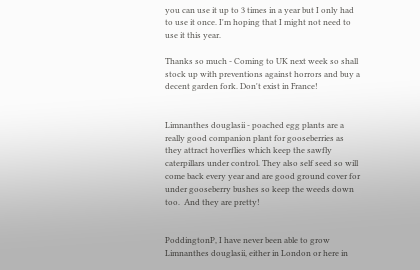you can use it up to 3 times in a year but I only had to use it once. I'm hoping that I might not need to use it this year.

Thanks so much - Coming to UK next week so shall stock up with preventions against horrors and buy a decent garden fork. Don't exist in France!


Limnanthes douglasii - poached egg plants are a really good companion plant for gooseberries as they attract hoverflies which keep the sawfly caterpillars under control. They also self seed so will come back every year and are good ground cover for under gooseberry bushes so keep the weeds down too.  And they are pretty!


PoddingtonP, I have never been able to grow Limnanthes douglasii, either in London or here in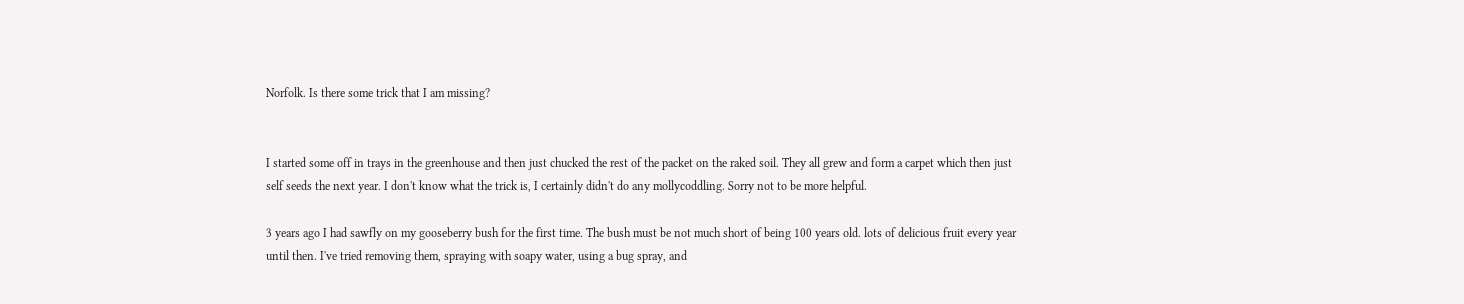Norfolk. Is there some trick that I am missing?


I started some off in trays in the greenhouse and then just chucked the rest of the packet on the raked soil. They all grew and form a carpet which then just self seeds the next year. I don't know what the trick is, I certainly didn't do any mollycoddling. Sorry not to be more helpful.

3 years ago I had sawfly on my gooseberry bush for the first time. The bush must be not much short of being 100 years old. lots of delicious fruit every year until then. I've tried removing them, spraying with soapy water, using a bug spray, and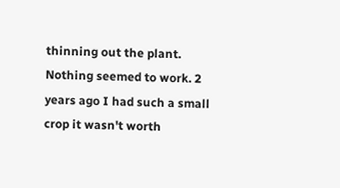thinning out the plant. Nothing seemed to work. 2 years ago I had such a small crop it wasn't worth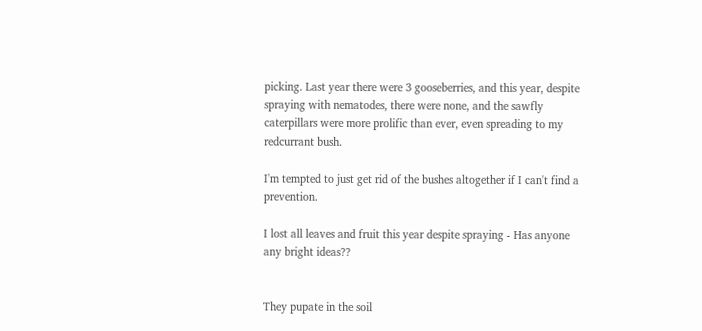picking. Last year there were 3 gooseberries, and this year, despite spraying with nematodes, there were none, and the sawfly caterpillars were more prolific than ever, even spreading to my redcurrant bush.

I'm tempted to just get rid of the bushes altogether if I can't find a prevention.

I lost all leaves and fruit this year despite spraying - Has anyone any bright ideas??


They pupate in the soil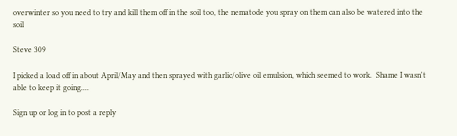overwinter so you need to try and kill them off in the soil too, the nematode you spray on them can also be watered into the soil

Steve 309

I picked a load off in about April/May and then sprayed with garlic/olive oil emulsion, which seemed to work.  Shame I wasn't able to keep it going....

Sign up or log in to post a reply